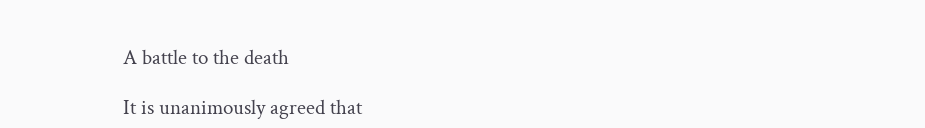A battle to the death

It is unanimously agreed that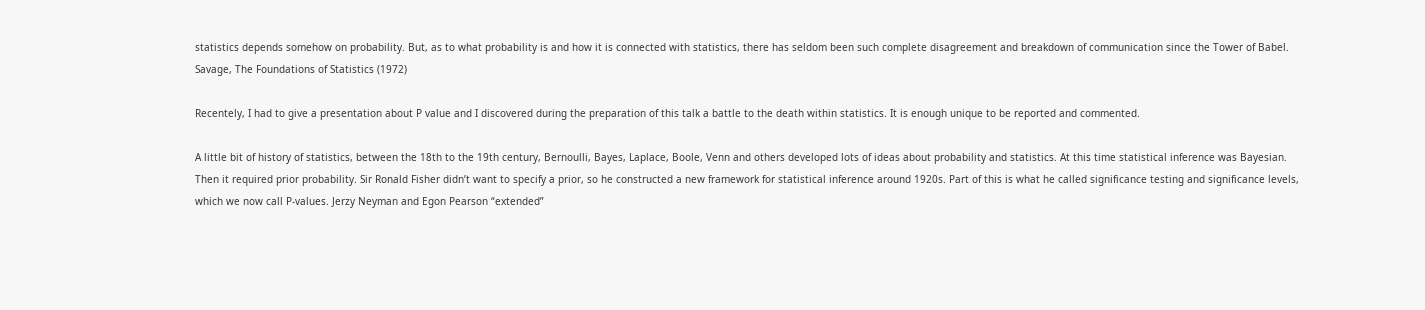statistics depends somehow on probability. But, as to what probability is and how it is connected with statistics, there has seldom been such complete disagreement and breakdown of communication since the Tower of Babel. Savage, The Foundations of Statistics (1972)

Recentely, I had to give a presentation about P value and I discovered during the preparation of this talk a battle to the death within statistics. It is enough unique to be reported and commented.

A little bit of history of statistics, between the 18th to the 19th century, Bernoulli, Bayes, Laplace, Boole, Venn and others developed lots of ideas about probability and statistics. At this time statistical inference was Bayesian. Then it required prior probability. Sir Ronald Fisher didn’t want to specify a prior, so he constructed a new framework for statistical inference around 1920s. Part of this is what he called significance testing and significance levels, which we now call P-values. Jerzy Neyman and Egon Pearson “extended”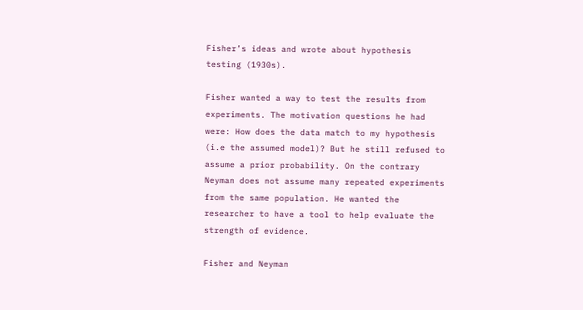Fisher’s ideas and wrote about hypothesis testing (1930s).

Fisher wanted a way to test the results from experiments. The motivation questions he had were: How does the data match to my hypothesis (i.e the assumed model)? But he still refused to assume a prior probability. On the contrary Neyman does not assume many repeated experiments from the same population. He wanted the researcher to have a tool to help evaluate the strength of evidence.

Fisher and Neyman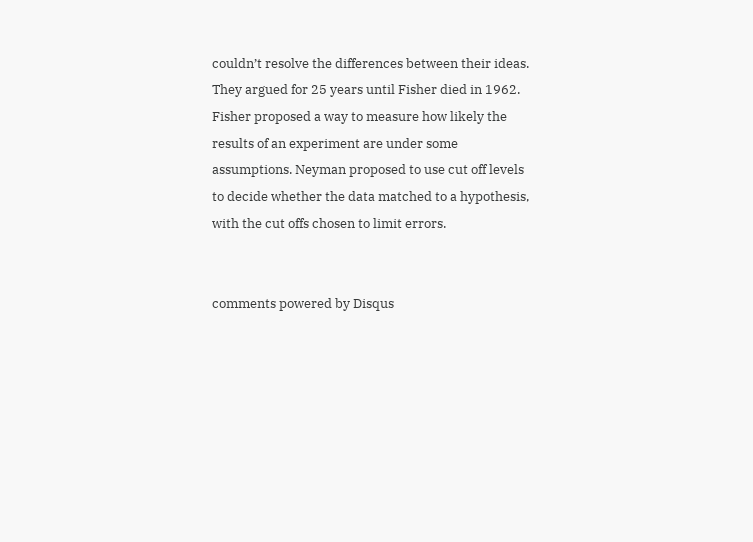couldn’t resolve the differences between their ideas. They argued for 25 years until Fisher died in 1962. Fisher proposed a way to measure how likely the results of an experiment are under some assumptions. Neyman proposed to use cut off levels to decide whether the data matched to a hypothesis, with the cut offs chosen to limit errors.


comments powered by Disqus